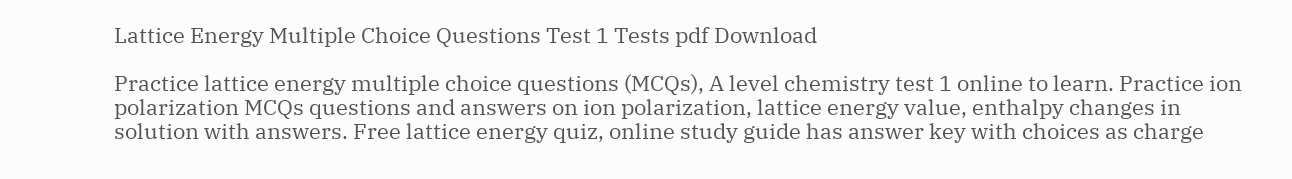Lattice Energy Multiple Choice Questions Test 1 Tests pdf Download

Practice lattice energy multiple choice questions (MCQs), A level chemistry test 1 online to learn. Practice ion polarization MCQs questions and answers on ion polarization, lattice energy value, enthalpy changes in solution with answers. Free lattice energy quiz, online study guide has answer key with choices as charge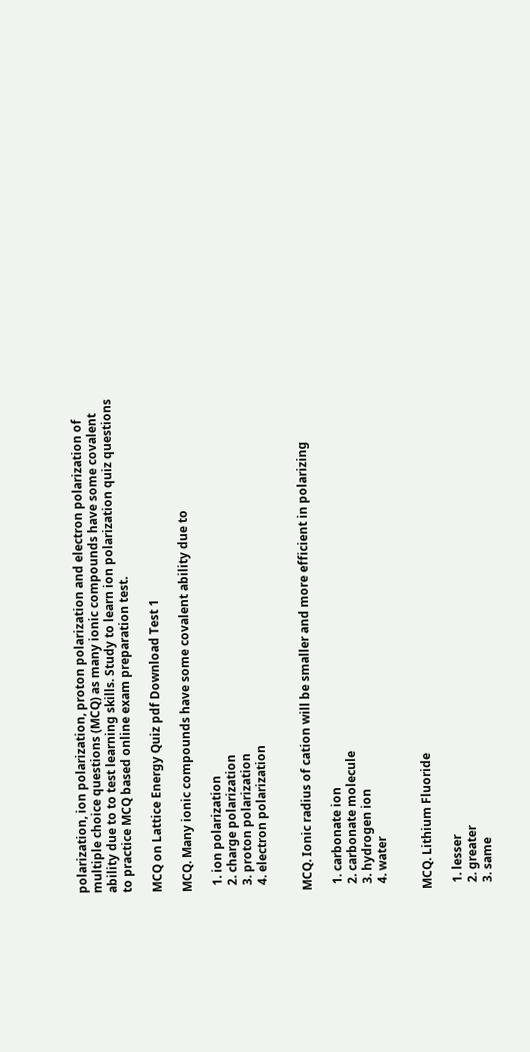polarization, ion polarization, proton polarization and electron polarization of multiple choice questions (MCQ) as many ionic compounds have some covalent ability due to to test learning skills. Study to learn ion polarization quiz questions to practice MCQ based online exam preparation test.

MCQ on Lattice Energy Quiz pdf Download Test 1

MCQ. Many ionic compounds have some covalent ability due to

  1. ion polarization
  2. charge polarization
  3. proton polarization
  4. electron polarization


MCQ. Ionic radius of cation will be smaller and more efficient in polarizing

  1. carbonate ion
  2. carbonate molecule
  3. hydrogen ion
  4. water


MCQ. Lithium Fluoride

  1. lesser
  2. greater
  3. same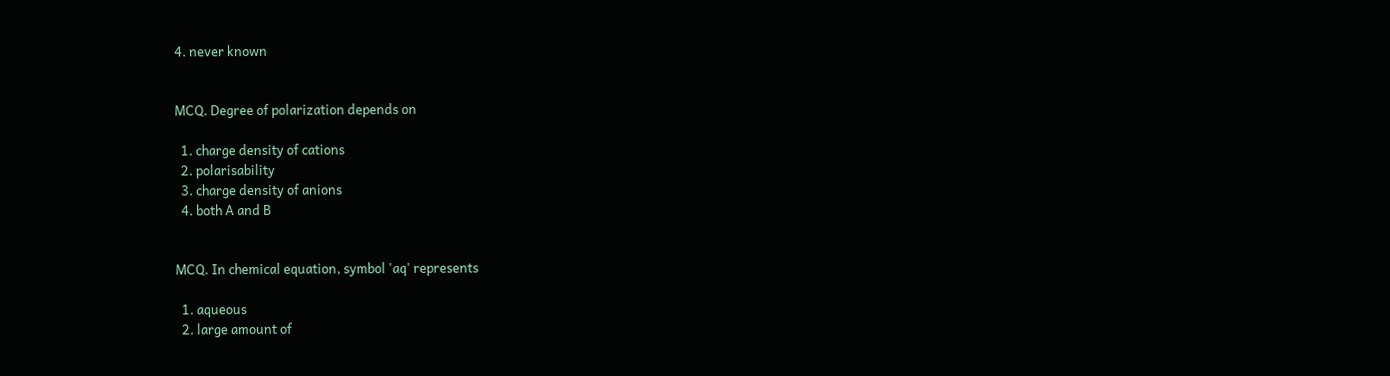4. never known


MCQ. Degree of polarization depends on

  1. charge density of cations
  2. polarisability
  3. charge density of anions
  4. both A and B


MCQ. In chemical equation, symbol 'aq' represents

  1. aqueous
  2. large amount of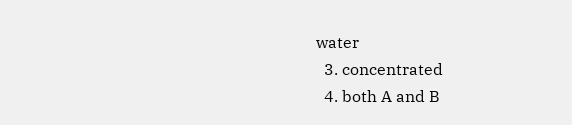water
  3. concentrated
  4. both A and B